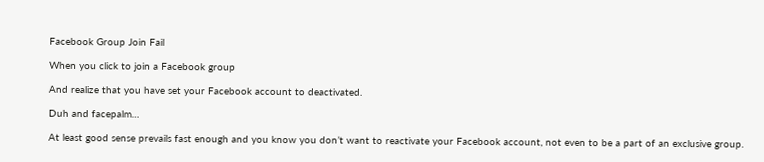Facebook Group Join Fail

When you click to join a Facebook group

And realize that you have set your Facebook account to deactivated.

Duh and facepalm…

At least good sense prevails fast enough and you know you don’t want to reactivate your Facebook account, not even to be a part of an exclusive group.